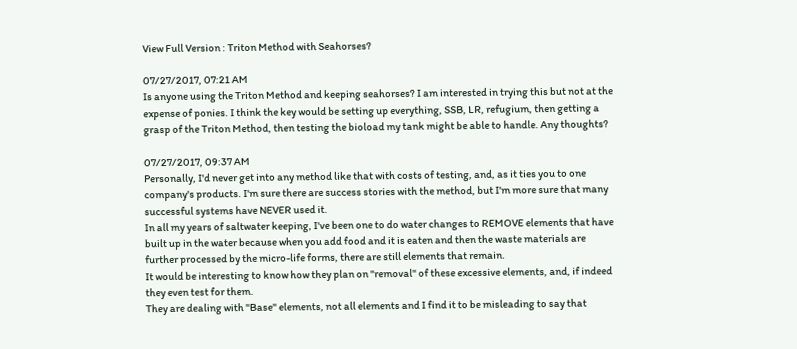View Full Version : Triton Method with Seahorses?

07/27/2017, 07:21 AM
Is anyone using the Triton Method and keeping seahorses? I am interested in trying this but not at the expense of ponies. I think the key would be setting up everything, SSB, LR, refugium, then getting a grasp of the Triton Method, then testing the bioload my tank might be able to handle. Any thoughts?

07/27/2017, 09:37 AM
Personally, I'd never get into any method like that with costs of testing, and, as it ties you to one company's products. I'm sure there are success stories with the method, but I'm more sure that many successful systems have NEVER used it.
In all my years of saltwater keeping, I've been one to do water changes to REMOVE elements that have built up in the water because when you add food and it is eaten and then the waste materials are further processed by the micro-life forms, there are still elements that remain.
It would be interesting to know how they plan on "removal" of these excessive elements, and, if indeed they even test for them.
They are dealing with "Base" elements, not all elements and I find it to be misleading to say that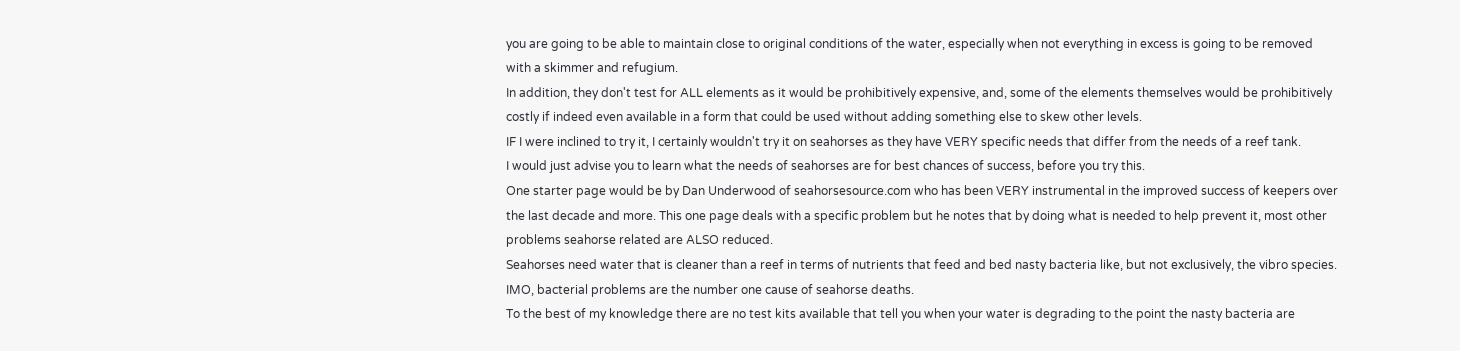you are going to be able to maintain close to original conditions of the water, especially when not everything in excess is going to be removed with a skimmer and refugium.
In addition, they don't test for ALL elements as it would be prohibitively expensive, and, some of the elements themselves would be prohibitively costly if indeed even available in a form that could be used without adding something else to skew other levels.
IF I were inclined to try it, I certainly wouldn't try it on seahorses as they have VERY specific needs that differ from the needs of a reef tank.
I would just advise you to learn what the needs of seahorses are for best chances of success, before you try this.
One starter page would be by Dan Underwood of seahorsesource.com who has been VERY instrumental in the improved success of keepers over the last decade and more. This one page deals with a specific problem but he notes that by doing what is needed to help prevent it, most other problems seahorse related are ALSO reduced.
Seahorses need water that is cleaner than a reef in terms of nutrients that feed and bed nasty bacteria like, but not exclusively, the vibro species. IMO, bacterial problems are the number one cause of seahorse deaths.
To the best of my knowledge there are no test kits available that tell you when your water is degrading to the point the nasty bacteria are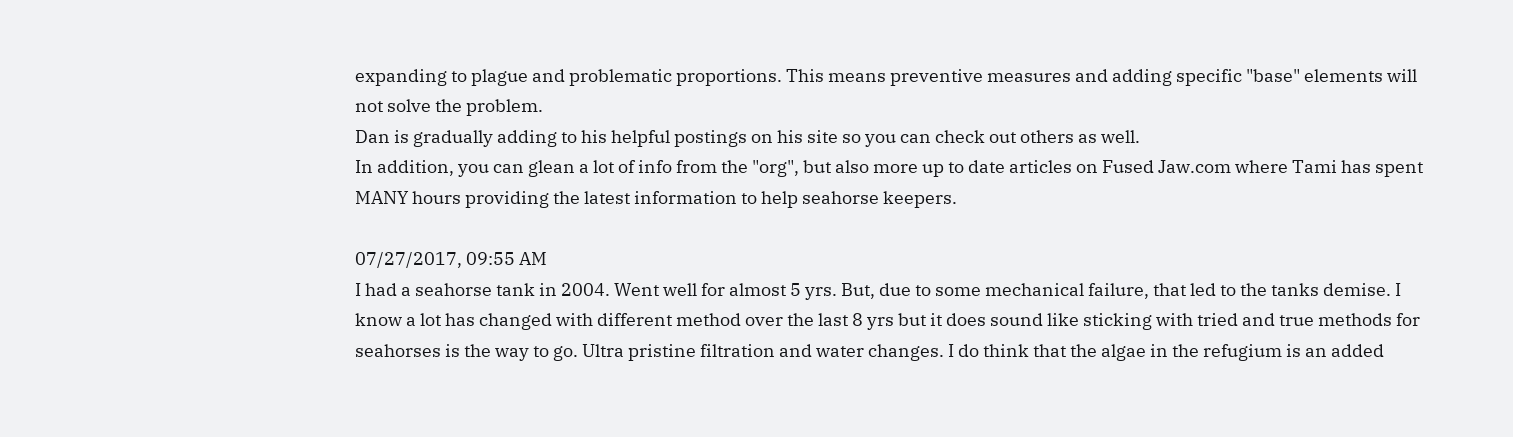expanding to plague and problematic proportions. This means preventive measures and adding specific "base" elements will not solve the problem.
Dan is gradually adding to his helpful postings on his site so you can check out others as well.
In addition, you can glean a lot of info from the "org", but also more up to date articles on Fused Jaw.com where Tami has spent MANY hours providing the latest information to help seahorse keepers.

07/27/2017, 09:55 AM
I had a seahorse tank in 2004. Went well for almost 5 yrs. But, due to some mechanical failure, that led to the tanks demise. I know a lot has changed with different method over the last 8 yrs but it does sound like sticking with tried and true methods for seahorses is the way to go. Ultra pristine filtration and water changes. I do think that the algae in the refugium is an added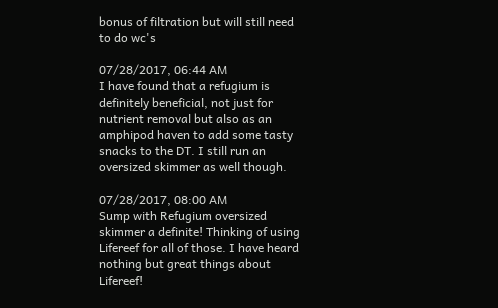bonus of filtration but will still need to do wc's

07/28/2017, 06:44 AM
I have found that a refugium is definitely beneficial, not just for nutrient removal but also as an amphipod haven to add some tasty snacks to the DT. I still run an oversized skimmer as well though.

07/28/2017, 08:00 AM
Sump with Refugium oversized skimmer a definite! Thinking of using Lifereef for all of those. I have heard nothing but great things about Lifereef!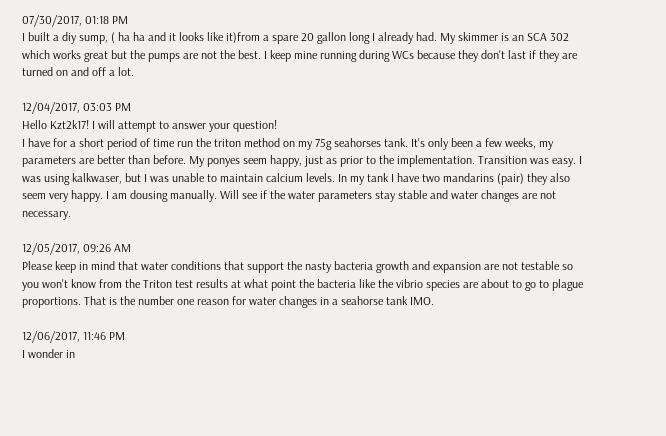07/30/2017, 01:18 PM
I built a diy sump, ( ha ha and it looks like it)from a spare 20 gallon long I already had. My skimmer is an SCA 302 which works great but the pumps are not the best. I keep mine running during WCs because they don't last if they are turned on and off a lot.

12/04/2017, 03:03 PM
Hello Kzt2k17! I will attempt to answer your question!
I have for a short period of time run the triton method on my 75g seahorses tank. It's only been a few weeks, my parameters are better than before. My ponyes seem happy, just as prior to the implementation. Transition was easy. I was using kalkwaser, but I was unable to maintain calcium levels. In my tank I have two mandarins (pair) they also seem very happy. I am dousing manually. Will see if the water parameters stay stable and water changes are not necessary.

12/05/2017, 09:26 AM
Please keep in mind that water conditions that support the nasty bacteria growth and expansion are not testable so you won't know from the Triton test results at what point the bacteria like the vibrio species are about to go to plague proportions. That is the number one reason for water changes in a seahorse tank IMO.

12/06/2017, 11:46 PM
I wonder in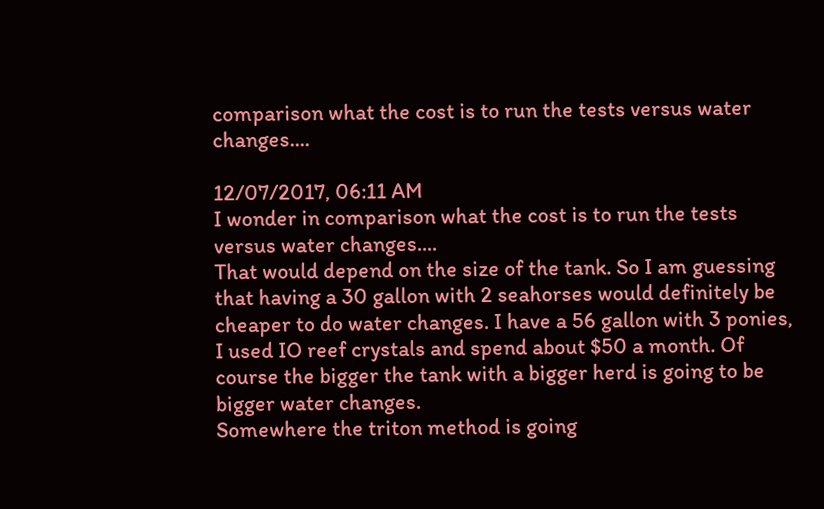comparison what the cost is to run the tests versus water changes....

12/07/2017, 06:11 AM
I wonder in comparison what the cost is to run the tests versus water changes....
That would depend on the size of the tank. So I am guessing that having a 30 gallon with 2 seahorses would definitely be cheaper to do water changes. I have a 56 gallon with 3 ponies, I used IO reef crystals and spend about $50 a month. Of course the bigger the tank with a bigger herd is going to be bigger water changes.
Somewhere the triton method is going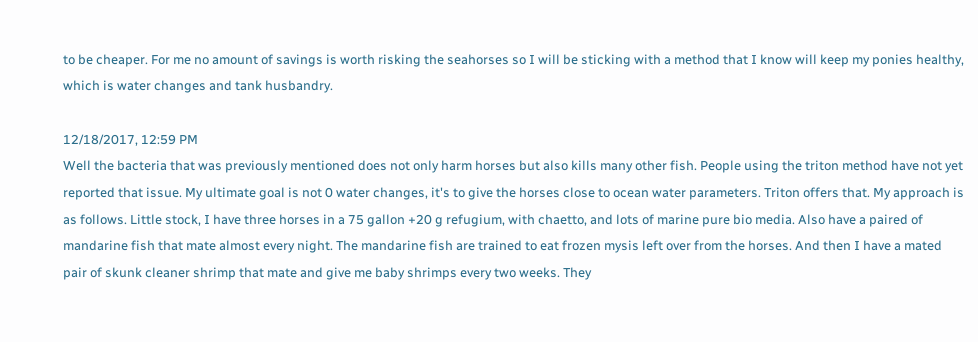to be cheaper. For me no amount of savings is worth risking the seahorses so I will be sticking with a method that I know will keep my ponies healthy, which is water changes and tank husbandry.

12/18/2017, 12:59 PM
Well the bacteria that was previously mentioned does not only harm horses but also kills many other fish. People using the triton method have not yet reported that issue. My ultimate goal is not 0 water changes, it's to give the horses close to ocean water parameters. Triton offers that. My approach is as follows. Little stock, I have three horses in a 75 gallon +20 g refugium, with chaetto, and lots of marine pure bio media. Also have a paired of mandarine fish that mate almost every night. The mandarine fish are trained to eat frozen mysis left over from the horses. And then I have a mated pair of skunk cleaner shrimp that mate and give me baby shrimps every two weeks. They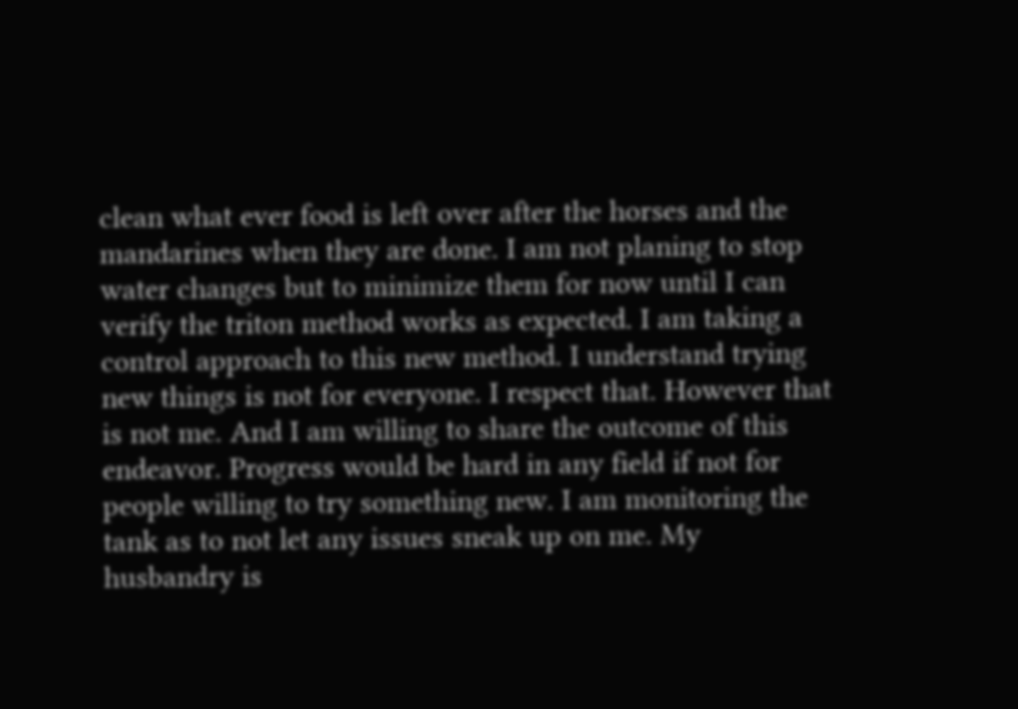clean what ever food is left over after the horses and the mandarines when they are done. I am not planing to stop water changes but to minimize them for now until I can verify the triton method works as expected. I am taking a control approach to this new method. I understand trying new things is not for everyone. I respect that. However that is not me. And I am willing to share the outcome of this endeavor. Progress would be hard in any field if not for people willing to try something new. I am monitoring the tank as to not let any issues sneak up on me. My husbandry is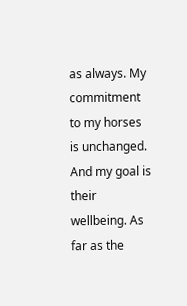as always. My commitment to my horses is unchanged. And my goal is their wellbeing. As far as the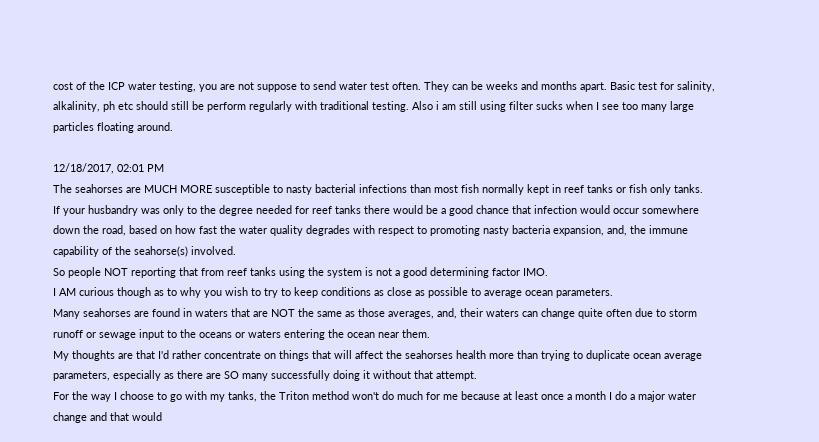cost of the ICP water testing, you are not suppose to send water test often. They can be weeks and months apart. Basic test for salinity, alkalinity, ph etc should still be perform regularly with traditional testing. Also i am still using filter sucks when I see too many large particles floating around.

12/18/2017, 02:01 PM
The seahorses are MUCH MORE susceptible to nasty bacterial infections than most fish normally kept in reef tanks or fish only tanks.
If your husbandry was only to the degree needed for reef tanks there would be a good chance that infection would occur somewhere down the road, based on how fast the water quality degrades with respect to promoting nasty bacteria expansion, and, the immune capability of the seahorse(s) involved.
So people NOT reporting that from reef tanks using the system is not a good determining factor IMO.
I AM curious though as to why you wish to try to keep conditions as close as possible to average ocean parameters.
Many seahorses are found in waters that are NOT the same as those averages, and, their waters can change quite often due to storm runoff or sewage input to the oceans or waters entering the ocean near them.
My thoughts are that I'd rather concentrate on things that will affect the seahorses health more than trying to duplicate ocean average parameters, especially as there are SO many successfully doing it without that attempt.
For the way I choose to go with my tanks, the Triton method won't do much for me because at least once a month I do a major water change and that would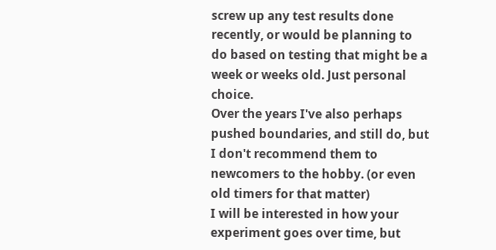screw up any test results done recently, or would be planning to do based on testing that might be a week or weeks old. Just personal choice.
Over the years I've also perhaps pushed boundaries, and still do, but I don't recommend them to newcomers to the hobby. (or even old timers for that matter)
I will be interested in how your experiment goes over time, but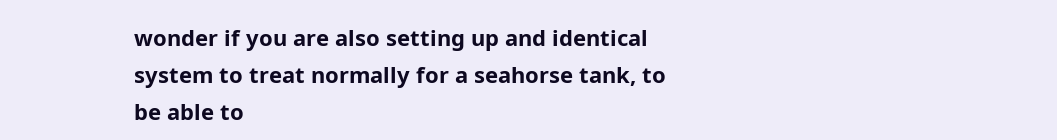wonder if you are also setting up and identical system to treat normally for a seahorse tank, to be able to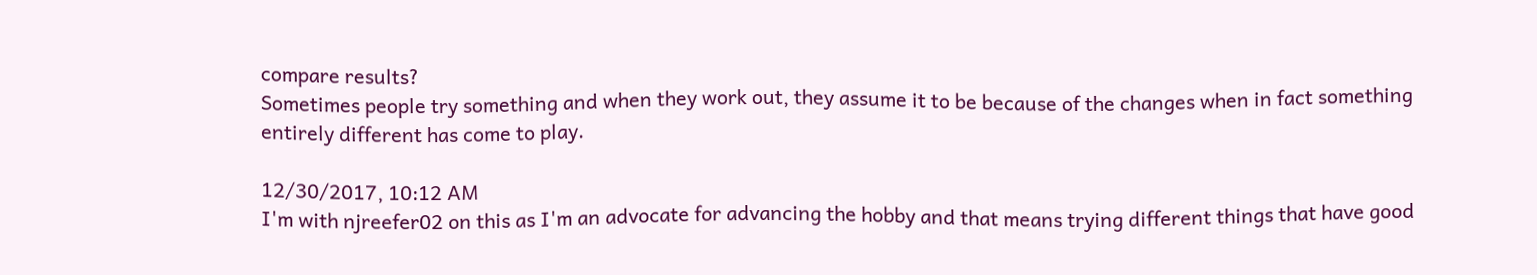compare results?
Sometimes people try something and when they work out, they assume it to be because of the changes when in fact something entirely different has come to play.

12/30/2017, 10:12 AM
I'm with njreefer02 on this as I'm an advocate for advancing the hobby and that means trying different things that have good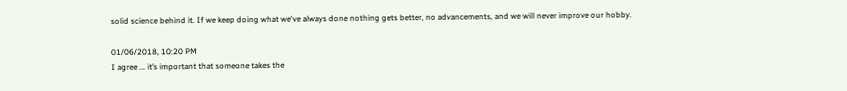solid science behind it. If we keep doing what we've always done nothing gets better, no advancements, and we will never improve our hobby.

01/06/2018, 10:20 PM
I agree ... it’s important that someone takes the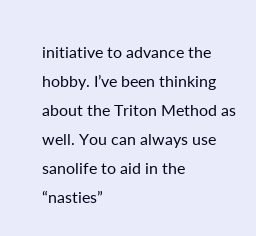initiative to advance the hobby. I’ve been thinking about the Triton Method as well. You can always use sanolife to aid in the “nasties”